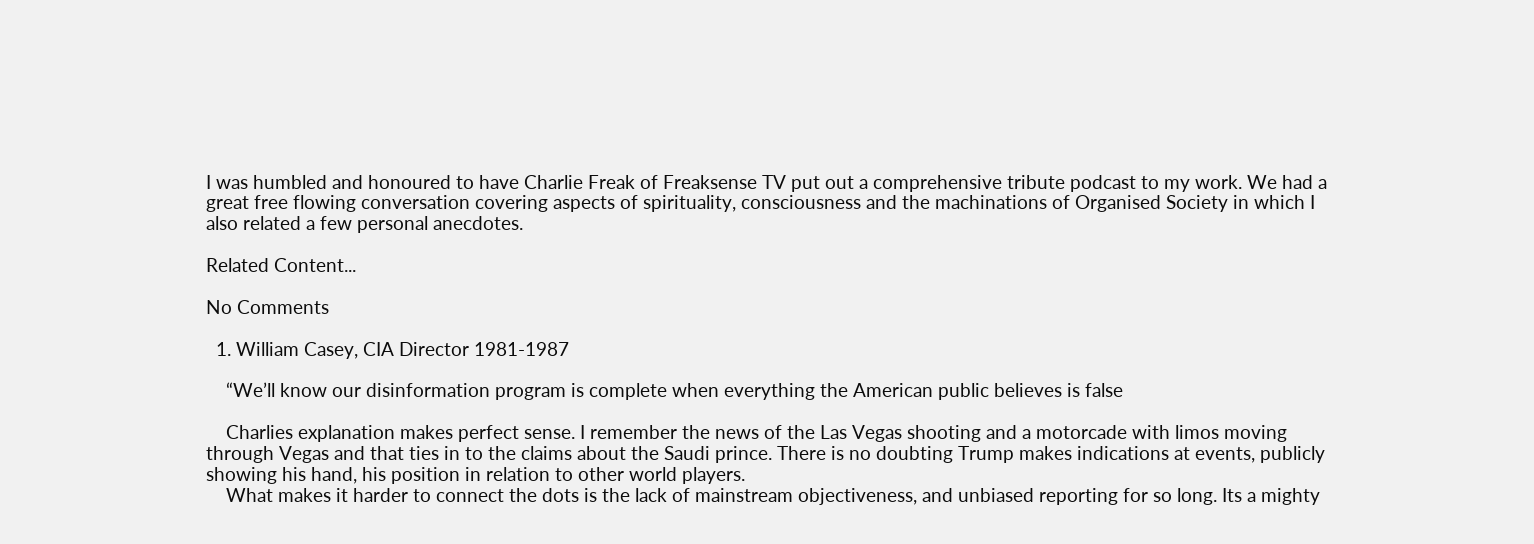I was humbled and honoured to have Charlie Freak of Freaksense TV put out a comprehensive tribute podcast to my work. We had a great free flowing conversation covering aspects of spirituality, consciousness and the machinations of Organised Society in which I also related a few personal anecdotes.

Related Content...

No Comments

  1. William Casey, CIA Director 1981-1987

    “We’ll know our disinformation program is complete when everything the American public believes is false

    Charlies explanation makes perfect sense. I remember the news of the Las Vegas shooting and a motorcade with limos moving through Vegas and that ties in to the claims about the Saudi prince. There is no doubting Trump makes indications at events, publicly showing his hand, his position in relation to other world players.
    What makes it harder to connect the dots is the lack of mainstream objectiveness, and unbiased reporting for so long. Its a mighty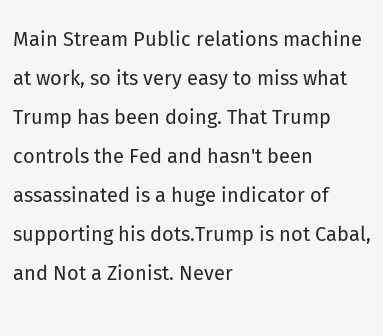Main Stream Public relations machine at work, so its very easy to miss what Trump has been doing. That Trump controls the Fed and hasn't been assassinated is a huge indicator of supporting his dots.Trump is not Cabal, and Not a Zionist. Never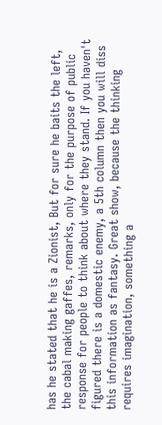has he stated that he is a Zionist, But for sure he baits the left, the cabal making gaffes, remarks, only for the purpose of public response for people to think about where they stand. If you haven't figured there is a domestic enemy, a 5th column then you will diss this information as fantasy. Great show, because the thinking requires imagination, something a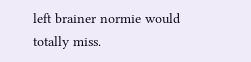left brainer normie would totally miss.